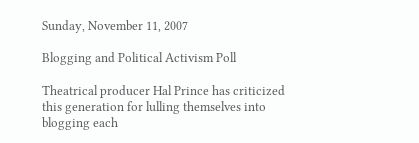Sunday, November 11, 2007

Blogging and Political Activism Poll

Theatrical producer Hal Prince has criticized this generation for lulling themselves into blogging each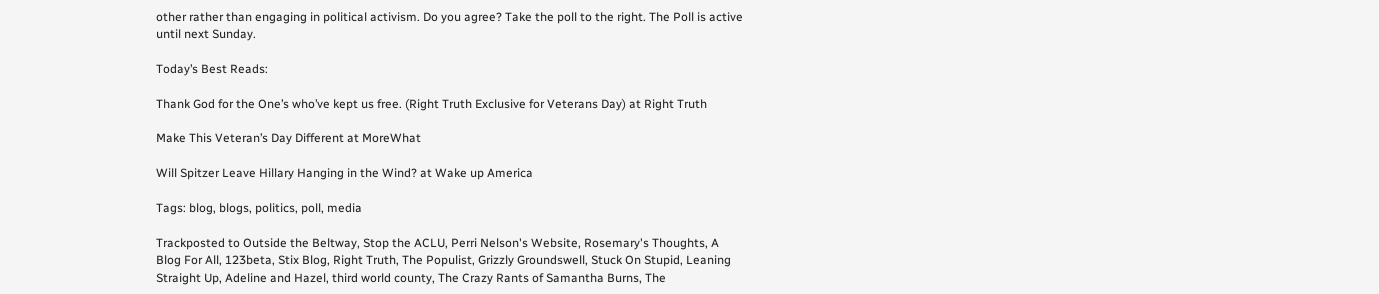other rather than engaging in political activism. Do you agree? Take the poll to the right. The Poll is active until next Sunday.

Today’s Best Reads:

Thank God for the One’s who’ve kept us free. (Right Truth Exclusive for Veterans Day) at Right Truth

Make This Veteran’s Day Different at MoreWhat

Will Spitzer Leave Hillary Hanging in the Wind? at Wake up America

Tags: blog, blogs, politics, poll, media

Trackposted to Outside the Beltway, Stop the ACLU, Perri Nelson's Website, Rosemary's Thoughts, A Blog For All, 123beta, Stix Blog, Right Truth, The Populist, Grizzly Groundswell, Stuck On Stupid, Leaning Straight Up, Adeline and Hazel, third world county, The Crazy Rants of Samantha Burns, The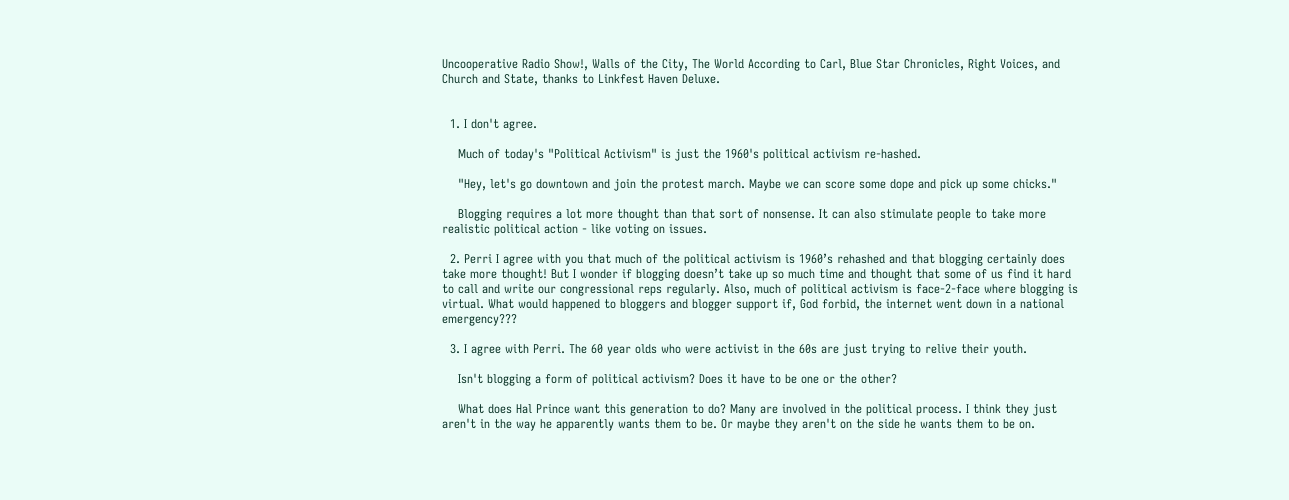Uncooperative Radio Show!, Walls of the City, The World According to Carl, Blue Star Chronicles, Right Voices, and Church and State, thanks to Linkfest Haven Deluxe.


  1. I don't agree.

    Much of today's "Political Activism" is just the 1960's political activism re-hashed.

    "Hey, let's go downtown and join the protest march. Maybe we can score some dope and pick up some chicks."

    Blogging requires a lot more thought than that sort of nonsense. It can also stimulate people to take more realistic political action - like voting on issues.

  2. Perri I agree with you that much of the political activism is 1960’s rehashed and that blogging certainly does take more thought! But I wonder if blogging doesn’t take up so much time and thought that some of us find it hard to call and write our congressional reps regularly. Also, much of political activism is face-2-face where blogging is virtual. What would happened to bloggers and blogger support if, God forbid, the internet went down in a national emergency???

  3. I agree with Perri. The 60 year olds who were activist in the 60s are just trying to relive their youth.

    Isn't blogging a form of political activism? Does it have to be one or the other?

    What does Hal Prince want this generation to do? Many are involved in the political process. I think they just aren't in the way he apparently wants them to be. Or maybe they aren't on the side he wants them to be on.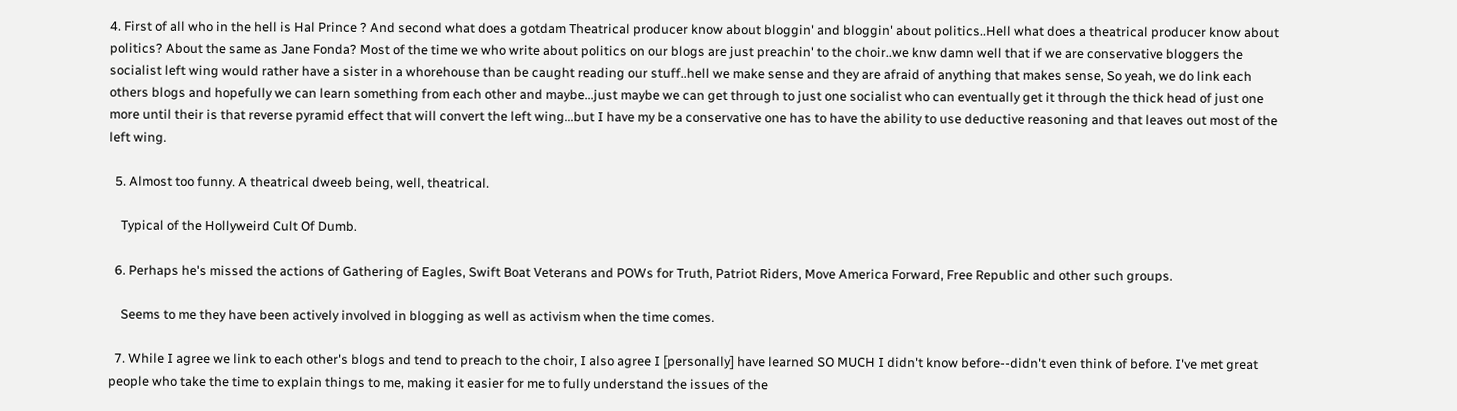4. First of all who in the hell is Hal Prince ? And second what does a gotdam Theatrical producer know about bloggin' and bloggin' about politics..Hell what does a theatrical producer know about politics? About the same as Jane Fonda? Most of the time we who write about politics on our blogs are just preachin' to the choir..we knw damn well that if we are conservative bloggers the socialist left wing would rather have a sister in a whorehouse than be caught reading our stuff..hell we make sense and they are afraid of anything that makes sense, So yeah, we do link each others blogs and hopefully we can learn something from each other and maybe...just maybe we can get through to just one socialist who can eventually get it through the thick head of just one more until their is that reverse pyramid effect that will convert the left wing...but I have my be a conservative one has to have the ability to use deductive reasoning and that leaves out most of the left wing.

  5. Almost too funny. A theatrical dweeb being, well, theatrical.

    Typical of the Hollyweird Cult Of Dumb.

  6. Perhaps he's missed the actions of Gathering of Eagles, Swift Boat Veterans and POWs for Truth, Patriot Riders, Move America Forward, Free Republic and other such groups.

    Seems to me they have been actively involved in blogging as well as activism when the time comes.

  7. While I agree we link to each other's blogs and tend to preach to the choir, I also agree I [personally] have learned SO MUCH I didn't know before--didn't even think of before. I've met great people who take the time to explain things to me, making it easier for me to fully understand the issues of the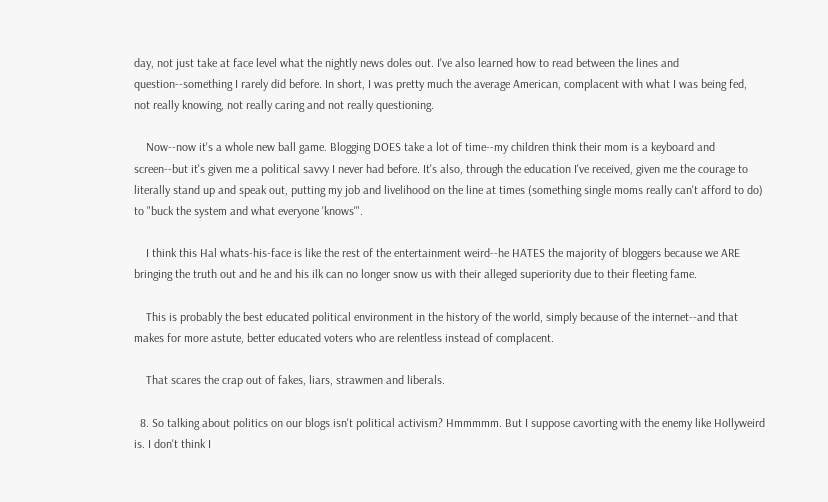day, not just take at face level what the nightly news doles out. I've also learned how to read between the lines and question--something I rarely did before. In short, I was pretty much the average American, complacent with what I was being fed, not really knowing, not really caring and not really questioning.

    Now--now it's a whole new ball game. Blogging DOES take a lot of time--my children think their mom is a keyboard and screen--but it's given me a political savvy I never had before. It's also, through the education I've received, given me the courage to literally stand up and speak out, putting my job and livelihood on the line at times (something single moms really can't afford to do) to "buck the system and what everyone 'knows'".

    I think this Hal whats-his-face is like the rest of the entertainment weird--he HATES the majority of bloggers because we ARE bringing the truth out and he and his ilk can no longer snow us with their alleged superiority due to their fleeting fame.

    This is probably the best educated political environment in the history of the world, simply because of the internet--and that makes for more astute, better educated voters who are relentless instead of complacent.

    That scares the crap out of fakes, liars, strawmen and liberals.

  8. So talking about politics on our blogs isn't political activism? Hmmmmm. But I suppose cavorting with the enemy like Hollyweird is. I don't think I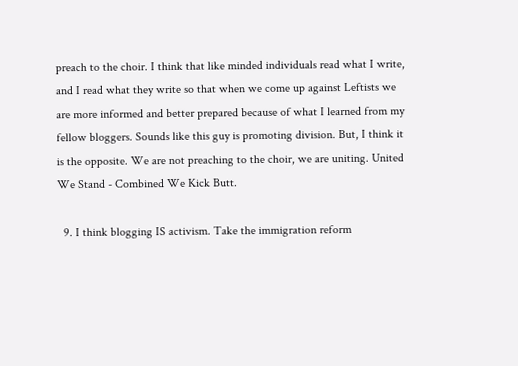preach to the choir. I think that like minded individuals read what I write, and I read what they write so that when we come up against Leftists we are more informed and better prepared because of what I learned from my fellow bloggers. Sounds like this guy is promoting division. But, I think it is the opposite. We are not preaching to the choir, we are uniting. United We Stand - Combined We Kick Butt.

  9. I think blogging IS activism. Take the immigration reform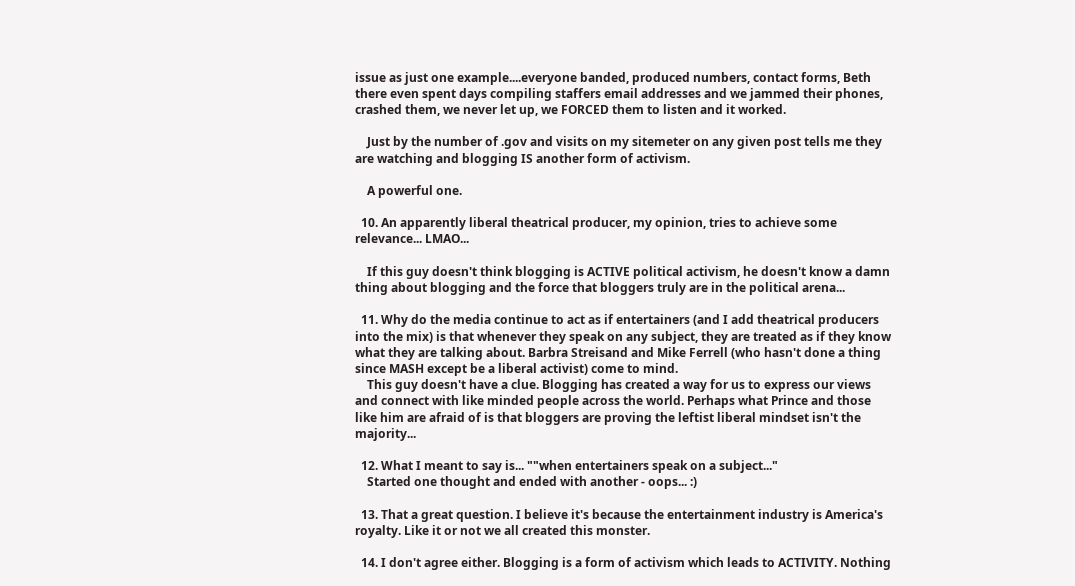issue as just one example....everyone banded, produced numbers, contact forms, Beth there even spent days compiling staffers email addresses and we jammed their phones, crashed them, we never let up, we FORCED them to listen and it worked.

    Just by the number of .gov and visits on my sitemeter on any given post tells me they are watching and blogging IS another form of activism.

    A powerful one.

  10. An apparently liberal theatrical producer, my opinion, tries to achieve some relevance... LMAO...

    If this guy doesn't think blogging is ACTIVE political activism, he doesn't know a damn thing about blogging and the force that bloggers truly are in the political arena...

  11. Why do the media continue to act as if entertainers (and I add theatrical producers into the mix) is that whenever they speak on any subject, they are treated as if they know what they are talking about. Barbra Streisand and Mike Ferrell (who hasn't done a thing since MASH except be a liberal activist) come to mind.
    This guy doesn't have a clue. Blogging has created a way for us to express our views and connect with like minded people across the world. Perhaps what Prince and those like him are afraid of is that bloggers are proving the leftist liberal mindset isn't the majority...

  12. What I meant to say is... ""when entertainers speak on a subject..."
    Started one thought and ended with another - oops... :)

  13. That a great question. I believe it's because the entertainment industry is America's royalty. Like it or not we all created this monster.

  14. I don't agree either. Blogging is a form of activism which leads to ACTIVITY. Nothing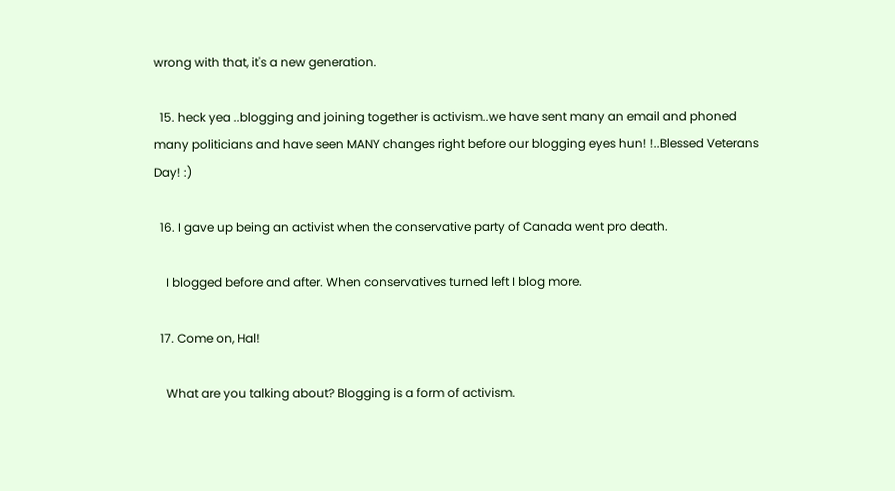wrong with that, it's a new generation.

  15. heck yea ..blogging and joining together is activism..we have sent many an email and phoned many politicians and have seen MANY changes right before our blogging eyes hun! !..Blessed Veterans Day! :)

  16. I gave up being an activist when the conservative party of Canada went pro death.

    I blogged before and after. When conservatives turned left I blog more.

  17. Come on, Hal!

    What are you talking about? Blogging is a form of activism.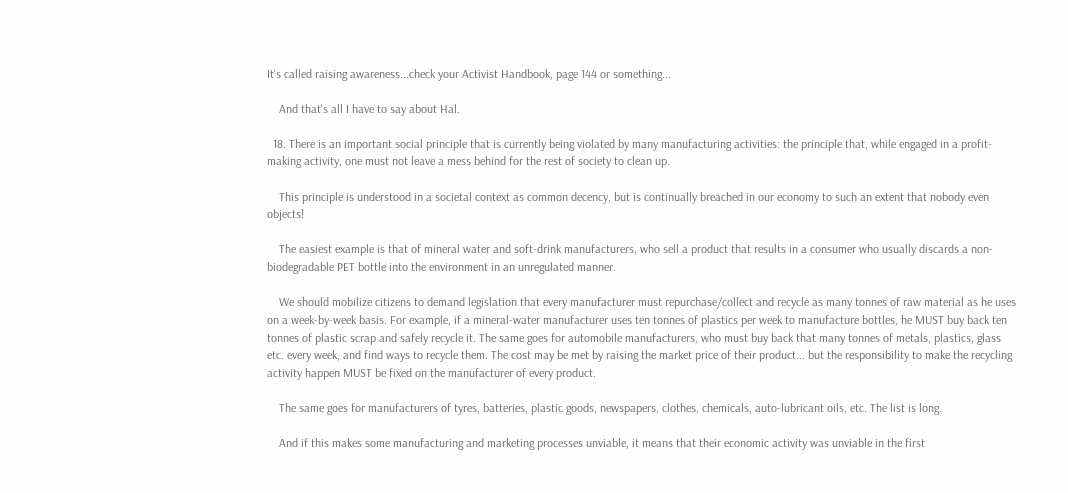It's called raising awareness...check your Activist Handbook, page 144 or something...

    And that's all I have to say about Hal.

  18. There is an important social principle that is currently being violated by many manufacturing activities: the principle that, while engaged in a profit-making activity, one must not leave a mess behind for the rest of society to clean up.

    This principle is understood in a societal context as common decency, but is continually breached in our economy to such an extent that nobody even objects!

    The easiest example is that of mineral water and soft-drink manufacturers, who sell a product that results in a consumer who usually discards a non-biodegradable PET bottle into the environment in an unregulated manner.

    We should mobilize citizens to demand legislation that every manufacturer must repurchase/collect and recycle as many tonnes of raw material as he uses on a week-by-week basis. For example, if a mineral-water manufacturer uses ten tonnes of plastics per week to manufacture bottles, he MUST buy back ten tonnes of plastic scrap and safely recycle it. The same goes for automobile manufacturers, who must buy back that many tonnes of metals, plastics, glass etc. every week, and find ways to recycle them. The cost may be met by raising the market price of their product... but the responsibility to make the recycling activity happen MUST be fixed on the manufacturer of every product.

    The same goes for manufacturers of tyres, batteries, plastic goods, newspapers, clothes, chemicals, auto-lubricant oils, etc. The list is long.

    And if this makes some manufacturing and marketing processes unviable, it means that their economic activity was unviable in the first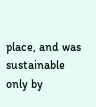place, and was sustainable only by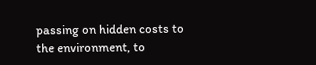passing on hidden costs to the environment, to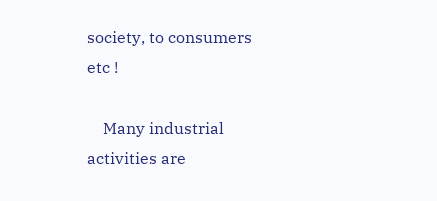society, to consumers etc !

    Many industrial activities are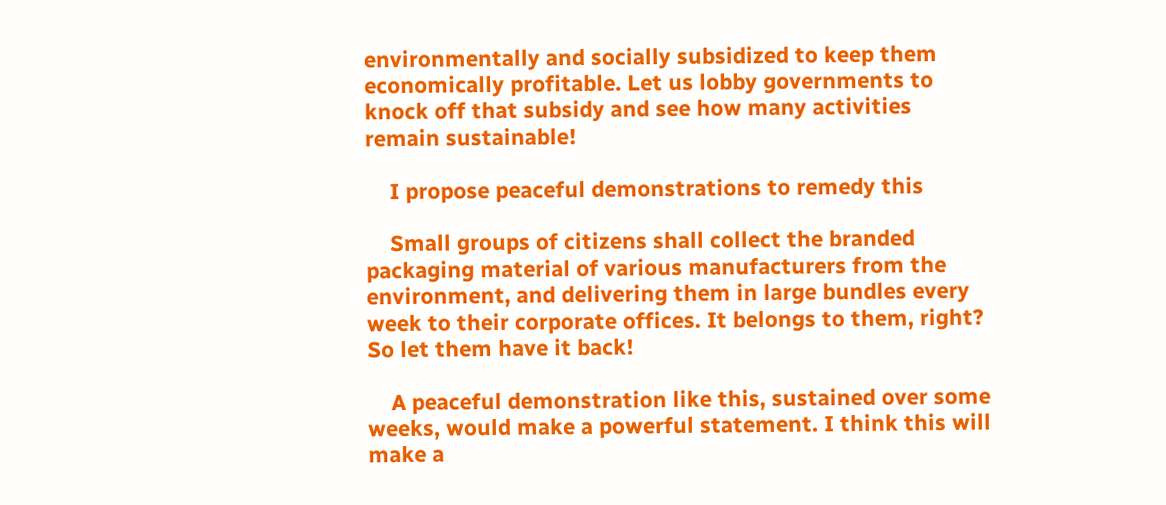environmentally and socially subsidized to keep them economically profitable. Let us lobby governments to knock off that subsidy and see how many activities remain sustainable!

    I propose peaceful demonstrations to remedy this

    Small groups of citizens shall collect the branded packaging material of various manufacturers from the environment, and delivering them in large bundles every week to their corporate offices. It belongs to them, right? So let them have it back!

    A peaceful demonstration like this, sustained over some weeks, would make a powerful statement. I think this will make a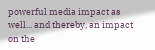powerful media impact as well... and thereby, an impact on the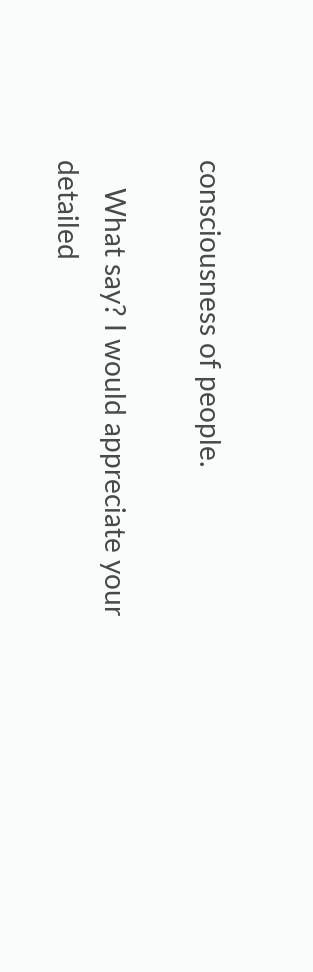consciousness of people.

    What say? I would appreciate your detailed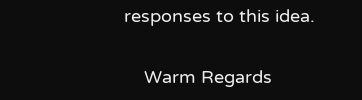responses to this idea.

    Warm Regards